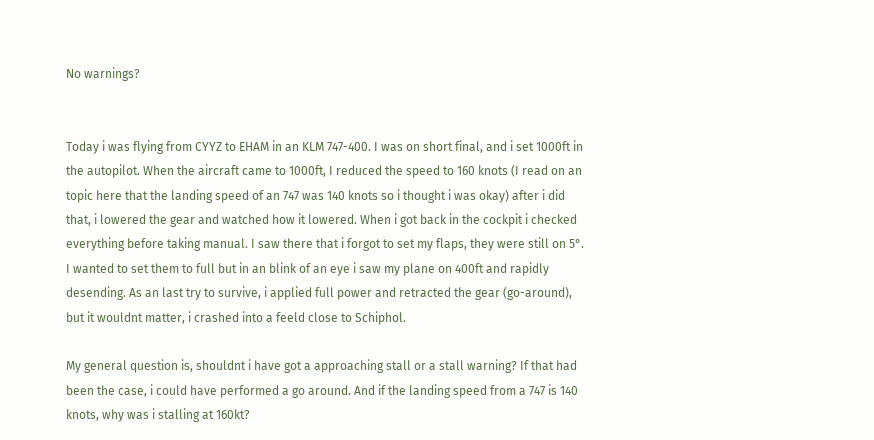No warnings?


Today i was flying from CYYZ to EHAM in an KLM 747-400. I was on short final, and i set 1000ft in the autopilot. When the aircraft came to 1000ft, I reduced the speed to 160 knots (I read on an topic here that the landing speed of an 747 was 140 knots so i thought i was okay) after i did that, i lowered the gear and watched how it lowered. When i got back in the cockpit i checked everything before taking manual. I saw there that i forgot to set my flaps, they were still on 5°. I wanted to set them to full but in an blink of an eye i saw my plane on 400ft and rapidly desending. As an last try to survive, i applied full power and retracted the gear (go-around), but it wouldnt matter, i crashed into a feeld close to Schiphol.

My general question is, shouldnt i have got a approaching stall or a stall warning? If that had been the case, i could have performed a go around. And if the landing speed from a 747 is 140 knots, why was i stalling at 160kt?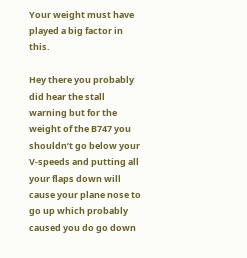Your weight must have played a big factor in this.

Hey there you probably did hear the stall warning but for the weight of the B747 you shouldn’t go below your V-speeds and putting all your flaps down will cause your plane nose to go up which probably caused you do go down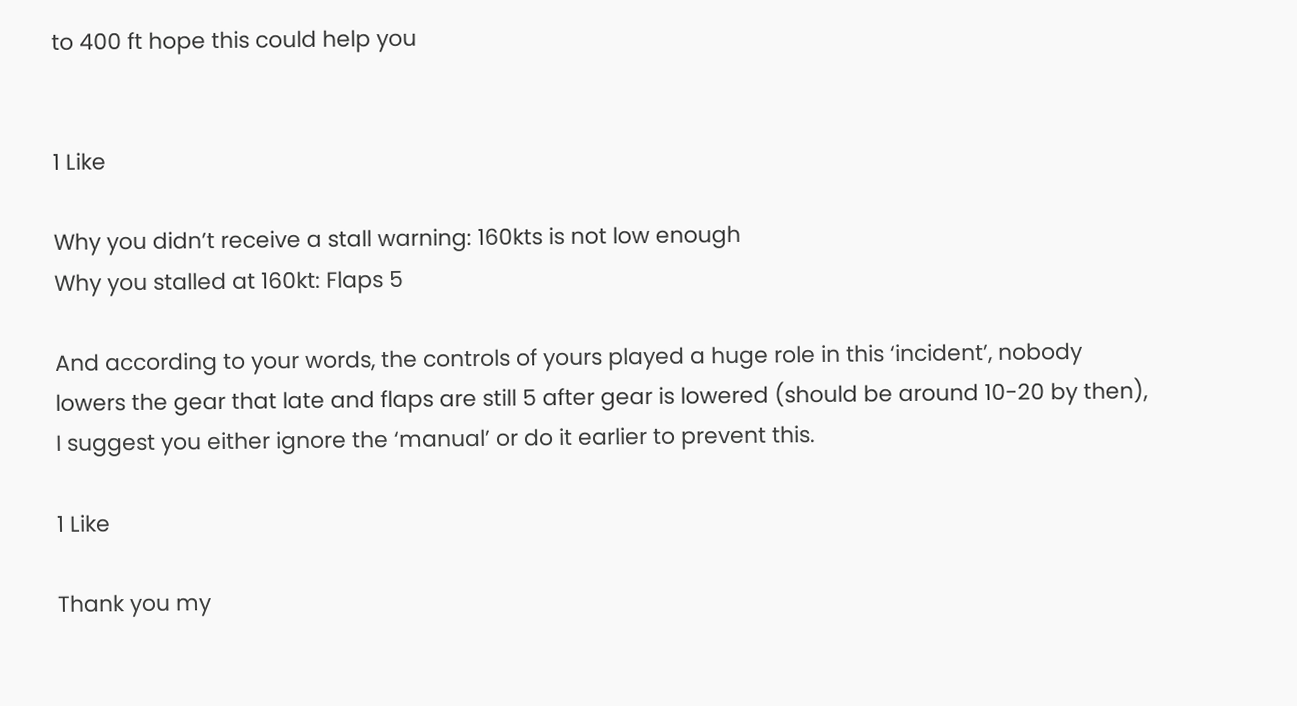to 400 ft hope this could help you


1 Like

Why you didn’t receive a stall warning: 160kts is not low enough
Why you stalled at 160kt: Flaps 5

And according to your words, the controls of yours played a huge role in this ‘incident’, nobody lowers the gear that late and flaps are still 5 after gear is lowered (should be around 10-20 by then), I suggest you either ignore the ‘manual’ or do it earlier to prevent this.

1 Like

Thank you my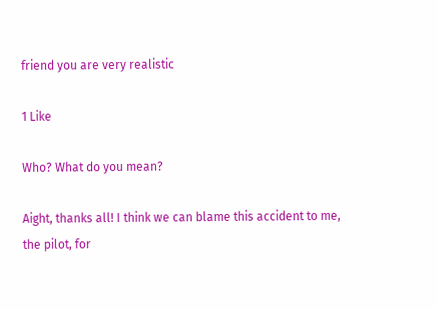friend you are very realistic

1 Like

Who? What do you mean?

Aight, thanks all! I think we can blame this accident to me, the pilot, for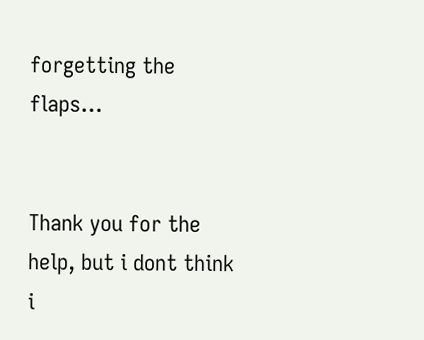forgetting the flaps…


Thank you for the help, but i dont think i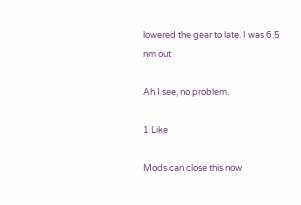lowered the gear to late. I was 6.5 nm out

Ah I see, no problem.

1 Like

Mods can close this now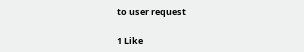to user request

1 Like